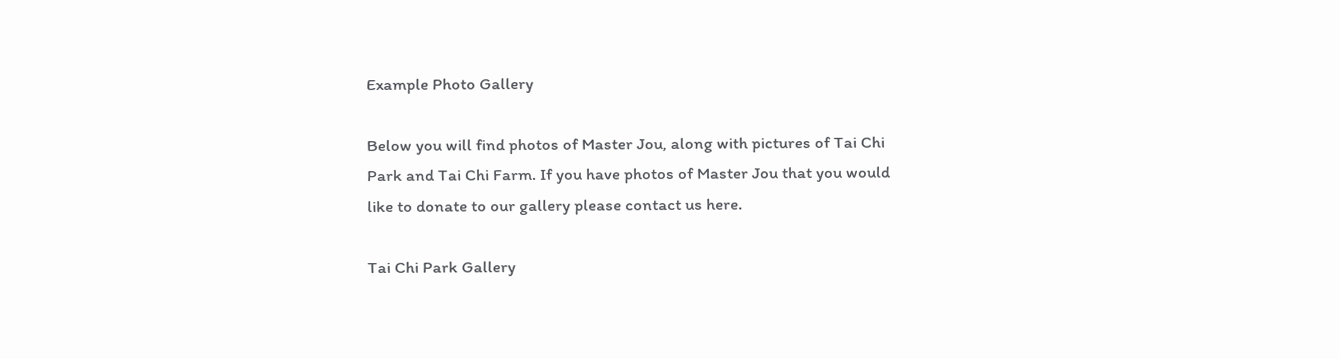Example Photo Gallery

Below you will find photos of Master Jou, along with pictures of Tai Chi Park and Tai Chi Farm. If you have photos of Master Jou that you would like to donate to our gallery please contact us here.

Tai Chi Park Gallery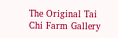The Original Tai Chi Farm Gallery